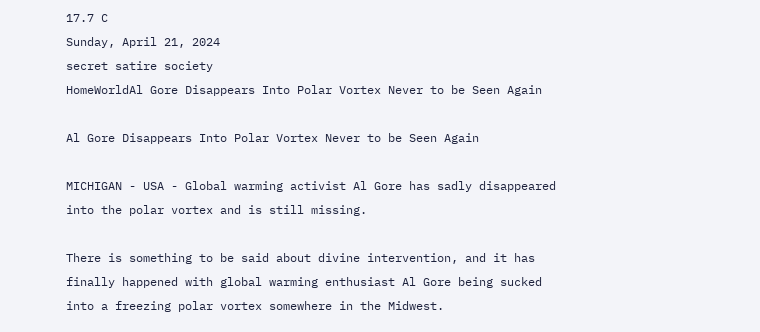17.7 C
Sunday, April 21, 2024
secret satire society
HomeWorldAl Gore Disappears Into Polar Vortex Never to be Seen Again

Al Gore Disappears Into Polar Vortex Never to be Seen Again

MICHIGAN - USA - Global warming activist Al Gore has sadly disappeared into the polar vortex and is still missing.

There is something to be said about divine intervention, and it has finally happened with global warming enthusiast Al Gore being sucked into a freezing polar vortex somewhere in the Midwest.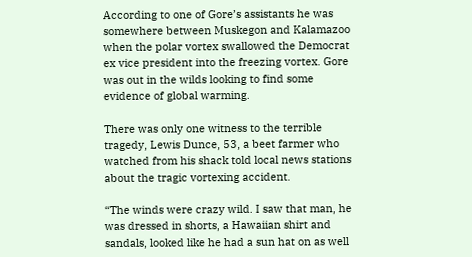According to one of Gore’s assistants he was somewhere between Muskegon and Kalamazoo when the polar vortex swallowed the Democrat ex vice president into the freezing vortex. Gore was out in the wilds looking to find some evidence of global warming.

There was only one witness to the terrible tragedy, Lewis Dunce, 53, a beet farmer who watched from his shack told local news stations about the tragic vortexing accident.

“The winds were crazy wild. I saw that man, he was dressed in shorts, a Hawaiian shirt and sandals, looked like he had a sun hat on as well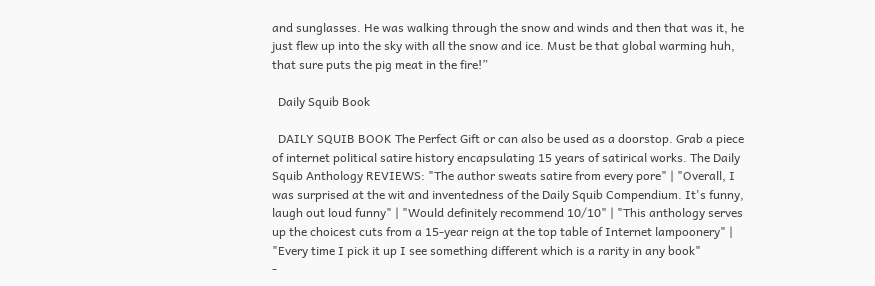and sunglasses. He was walking through the snow and winds and then that was it, he just flew up into the sky with all the snow and ice. Must be that global warming huh, that sure puts the pig meat in the fire!”

  Daily Squib Book

  DAILY SQUIB BOOK The Perfect Gift or can also be used as a doorstop. Grab a piece of internet political satire history encapsulating 15 years of satirical works. The Daily Squib Anthology REVIEWS: "The author sweats satire from every pore" | "Overall, I was surprised at the wit and inventedness of the Daily Squib Compendium. It's funny, laugh out loud funny" | "Would definitely recommend 10/10" | "This anthology serves up the choicest cuts from a 15-year reign at the top table of Internet lampoonery" | "Every time I pick it up I see something different which is a rarity in any book"
-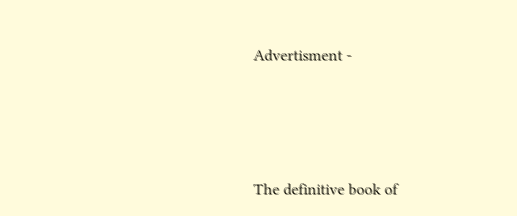Advertisment -





The definitive book of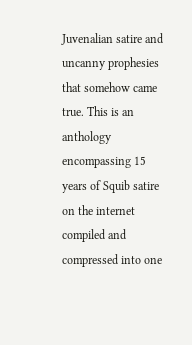Juvenalian satire and uncanny prophesies that somehow came true. This is an anthology encompassing 15 years of Squib satire on the internet compiled and compressed into one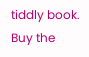tiddly book. Buy the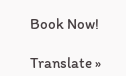Book Now!

Translate »